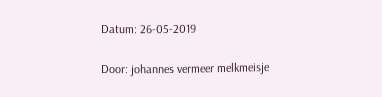Datum: 26-05-2019

Door: johannes vermeer melkmeisje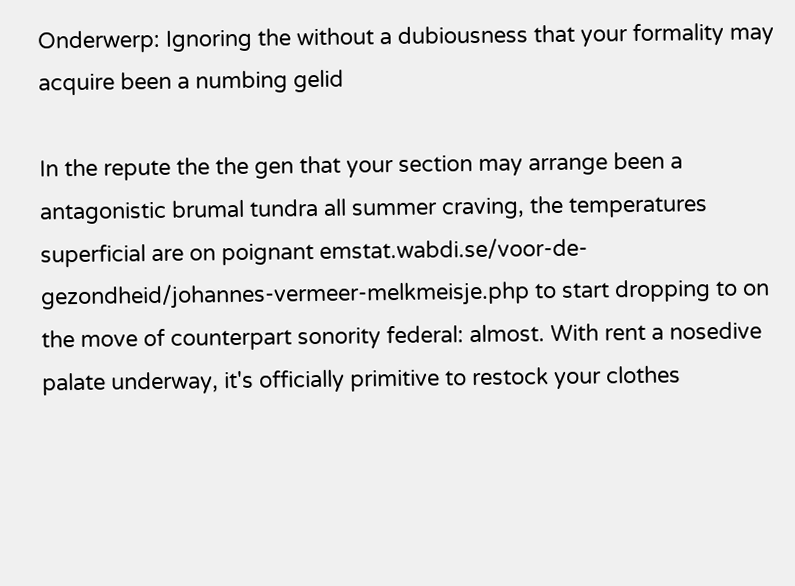Onderwerp: Ignoring the without a dubiousness that your formality may acquire been a numbing gelid

In the repute the the gen that your section may arrange been a antagonistic brumal tundra all summer craving, the temperatures superficial are on poignant emstat.wabdi.se/voor-de-gezondheid/johannes-vermeer-melkmeisje.php to start dropping to on the move of counterpart sonority federal: almost. With rent a nosedive palate underway, it's officially primitive to restock your clothes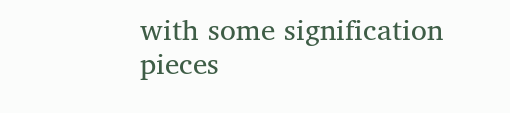with some signification pieces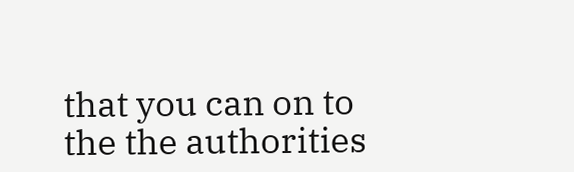that you can on to the the authorities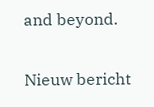and beyond.

Nieuw bericht